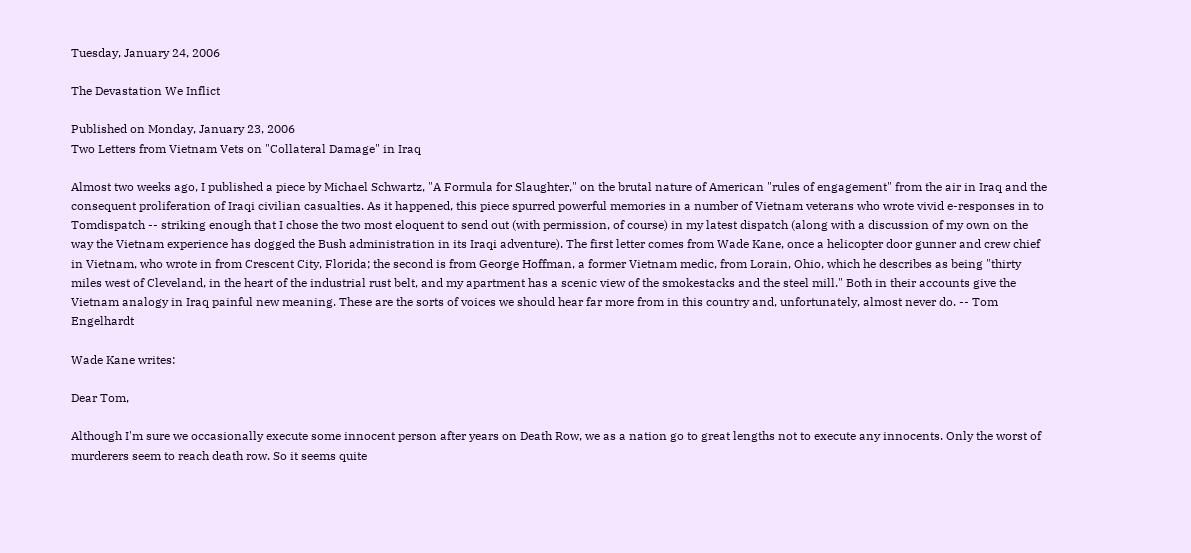Tuesday, January 24, 2006

The Devastation We Inflict

Published on Monday, January 23, 2006
Two Letters from Vietnam Vets on "Collateral Damage" in Iraq

Almost two weeks ago, I published a piece by Michael Schwartz, "A Formula for Slaughter," on the brutal nature of American "rules of engagement" from the air in Iraq and the consequent proliferation of Iraqi civilian casualties. As it happened, this piece spurred powerful memories in a number of Vietnam veterans who wrote vivid e-responses in to Tomdispatch -- striking enough that I chose the two most eloquent to send out (with permission, of course) in my latest dispatch (along with a discussion of my own on the way the Vietnam experience has dogged the Bush administration in its Iraqi adventure). The first letter comes from Wade Kane, once a helicopter door gunner and crew chief in Vietnam, who wrote in from Crescent City, Florida; the second is from George Hoffman, a former Vietnam medic, from Lorain, Ohio, which he describes as being "thirty miles west of Cleveland, in the heart of the industrial rust belt, and my apartment has a scenic view of the smokestacks and the steel mill." Both in their accounts give the Vietnam analogy in Iraq painful new meaning. These are the sorts of voices we should hear far more from in this country and, unfortunately, almost never do. -- Tom Engelhardt

Wade Kane writes:

Dear Tom,

Although I'm sure we occasionally execute some innocent person after years on Death Row, we as a nation go to great lengths not to execute any innocents. Only the worst of murderers seem to reach death row. So it seems quite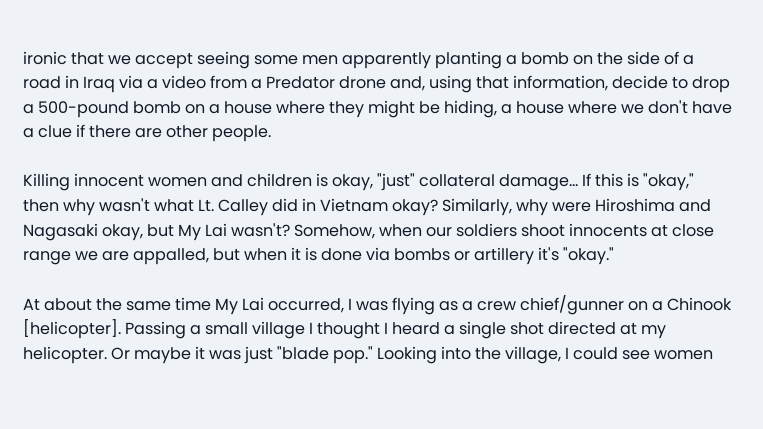ironic that we accept seeing some men apparently planting a bomb on the side of a road in Iraq via a video from a Predator drone and, using that information, decide to drop a 500-pound bomb on a house where they might be hiding, a house where we don't have a clue if there are other people.

Killing innocent women and children is okay, "just" collateral damage… If this is "okay," then why wasn't what Lt. Calley did in Vietnam okay? Similarly, why were Hiroshima and Nagasaki okay, but My Lai wasn't? Somehow, when our soldiers shoot innocents at close range we are appalled, but when it is done via bombs or artillery it's "okay."

At about the same time My Lai occurred, I was flying as a crew chief/gunner on a Chinook [helicopter]. Passing a small village I thought I heard a single shot directed at my helicopter. Or maybe it was just "blade pop." Looking into the village, I could see women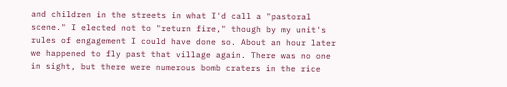and children in the streets in what I'd call a "pastoral scene." I elected not to "return fire," though by my unit's rules of engagement I could have done so. About an hour later we happened to fly past that village again. There was no one in sight, but there were numerous bomb craters in the rice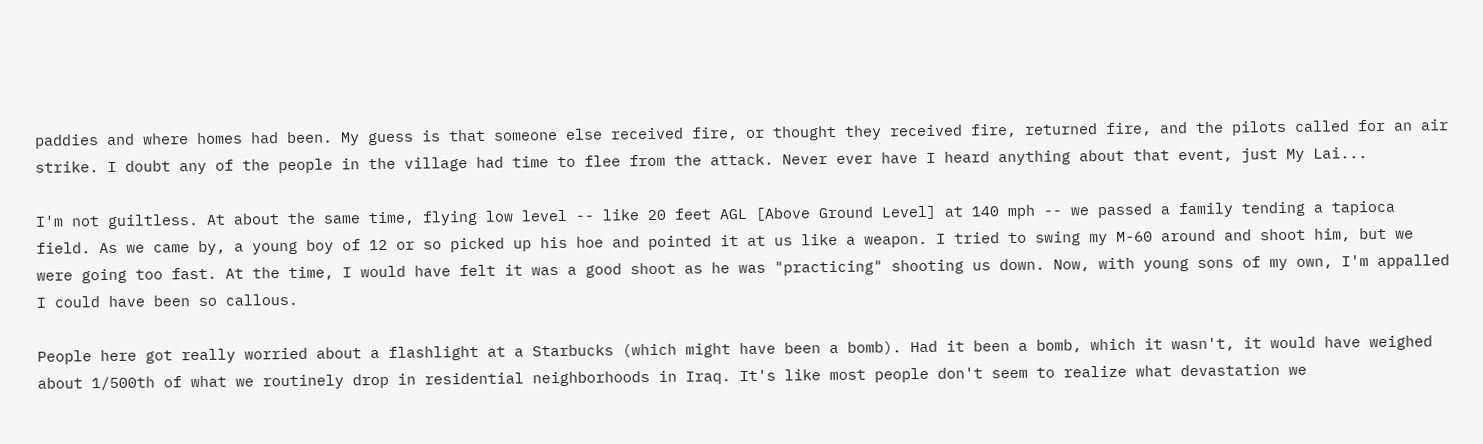paddies and where homes had been. My guess is that someone else received fire, or thought they received fire, returned fire, and the pilots called for an air strike. I doubt any of the people in the village had time to flee from the attack. Never ever have I heard anything about that event, just My Lai...

I'm not guiltless. At about the same time, flying low level -- like 20 feet AGL [Above Ground Level] at 140 mph -- we passed a family tending a tapioca field. As we came by, a young boy of 12 or so picked up his hoe and pointed it at us like a weapon. I tried to swing my M-60 around and shoot him, but we were going too fast. At the time, I would have felt it was a good shoot as he was "practicing" shooting us down. Now, with young sons of my own, I'm appalled I could have been so callous.

People here got really worried about a flashlight at a Starbucks (which might have been a bomb). Had it been a bomb, which it wasn't, it would have weighed about 1/500th of what we routinely drop in residential neighborhoods in Iraq. It's like most people don't seem to realize what devastation we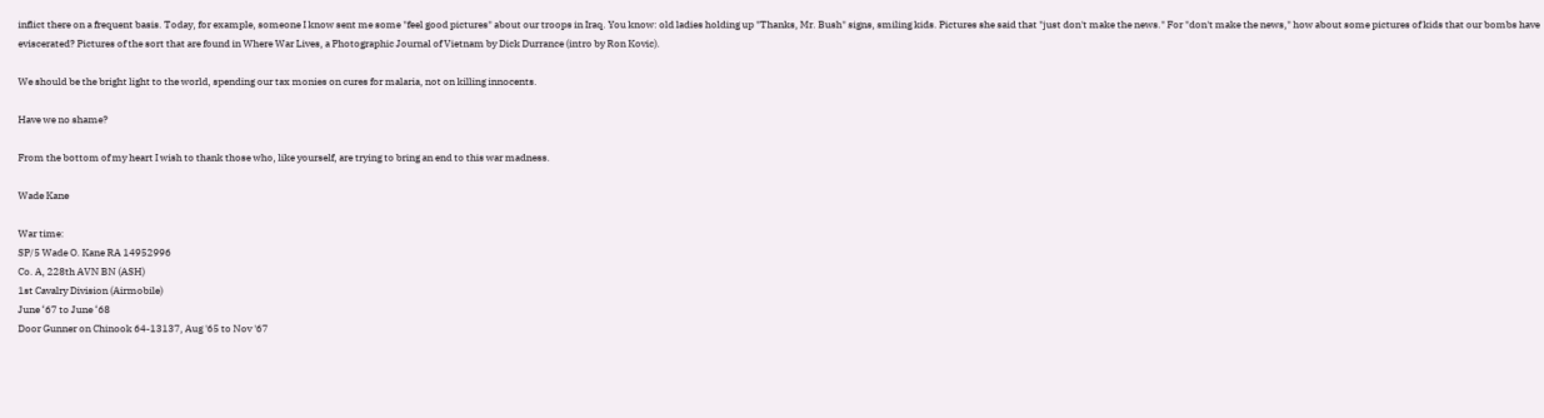inflict there on a frequent basis. Today, for example, someone I know sent me some "feel good pictures" about our troops in Iraq. You know: old ladies holding up "Thanks, Mr. Bush" signs, smiling kids. Pictures she said that "just don't make the news." For "don't make the news," how about some pictures of kids that our bombs have eviscerated? Pictures of the sort that are found in Where War Lives, a Photographic Journal of Vietnam by Dick Durrance (intro by Ron Kovic).

We should be the bright light to the world, spending our tax monies on cures for malaria, not on killing innocents.

Have we no shame?

From the bottom of my heart I wish to thank those who, like yourself, are trying to bring an end to this war madness.

Wade Kane

War time:
SP/5 Wade O. Kane RA 14952996
Co. A, 228th AVN BN (ASH)
1st Cavalry Division (Airmobile)
June ‘67 to June ‘68
Door Gunner on Chinook 64-13137, Aug '65 to Nov '67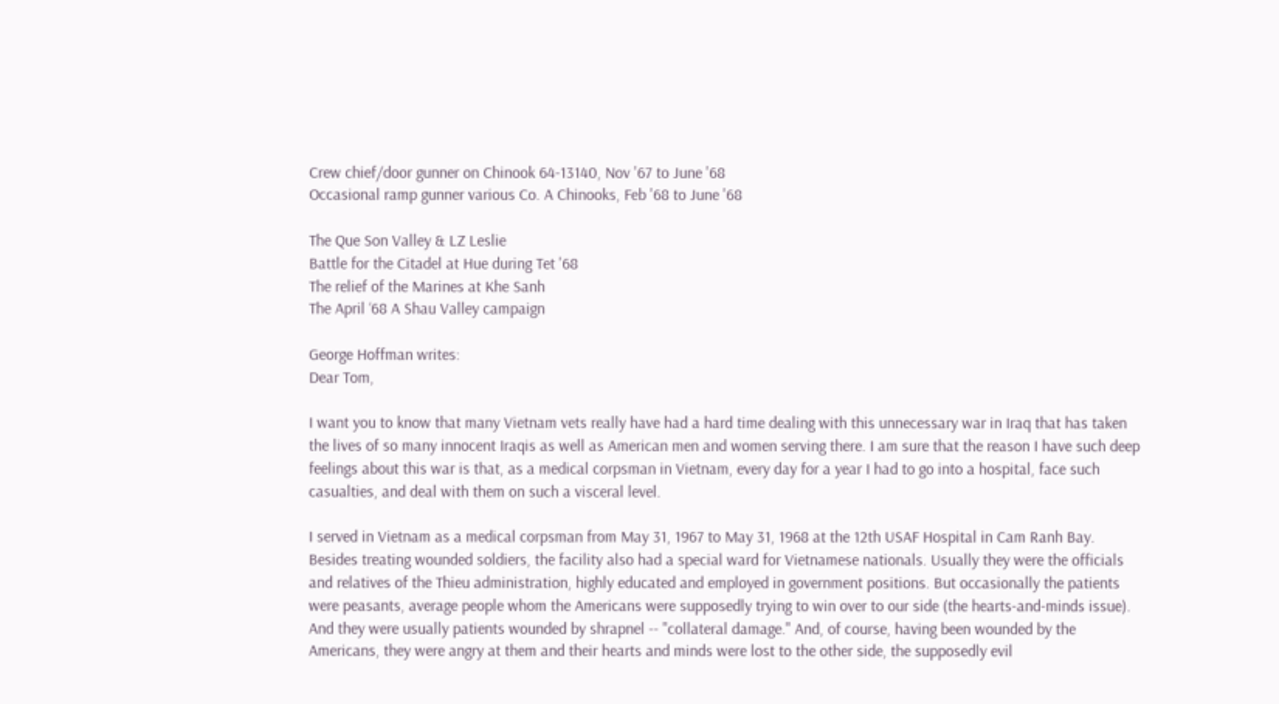Crew chief/door gunner on Chinook 64-13140, Nov '67 to June '68
Occasional ramp gunner various Co. A Chinooks, Feb '68 to June '68

The Que Son Valley & LZ Leslie
Battle for the Citadel at Hue during Tet '68
The relief of the Marines at Khe Sanh
The April ‘68 A Shau Valley campaign

George Hoffman writes:
Dear Tom,

I want you to know that many Vietnam vets really have had a hard time dealing with this unnecessary war in Iraq that has taken the lives of so many innocent Iraqis as well as American men and women serving there. I am sure that the reason I have such deep feelings about this war is that, as a medical corpsman in Vietnam, every day for a year I had to go into a hospital, face such casualties, and deal with them on such a visceral level.

I served in Vietnam as a medical corpsman from May 31, 1967 to May 31, 1968 at the 12th USAF Hospital in Cam Ranh Bay. Besides treating wounded soldiers, the facility also had a special ward for Vietnamese nationals. Usually they were the officials and relatives of the Thieu administration, highly educated and employed in government positions. But occasionally the patients were peasants, average people whom the Americans were supposedly trying to win over to our side (the hearts-and-minds issue). And they were usually patients wounded by shrapnel -- "collateral damage." And, of course, having been wounded by the Americans, they were angry at them and their hearts and minds were lost to the other side, the supposedly evil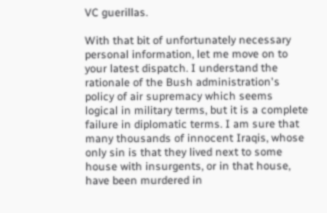VC guerillas.

With that bit of unfortunately necessary personal information, let me move on to your latest dispatch. I understand the rationale of the Bush administration's policy of air supremacy which seems logical in military terms, but it is a complete failure in diplomatic terms. I am sure that many thousands of innocent Iraqis, whose only sin is that they lived next to some house with insurgents, or in that house, have been murdered in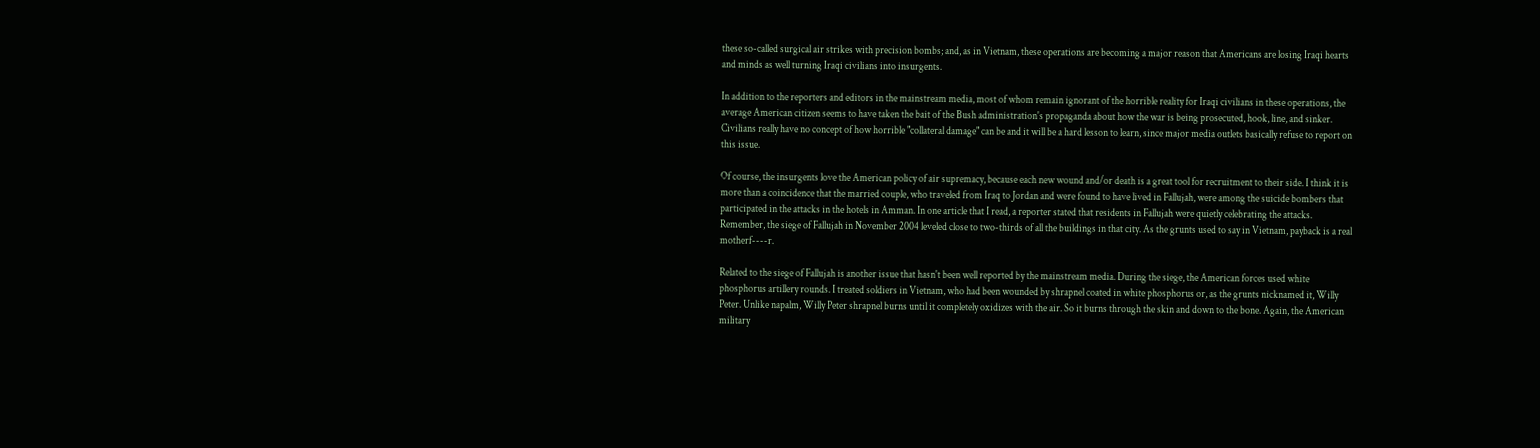these so-called surgical air strikes with precision bombs; and, as in Vietnam, these operations are becoming a major reason that Americans are losing Iraqi hearts and minds as well turning Iraqi civilians into insurgents.

In addition to the reporters and editors in the mainstream media, most of whom remain ignorant of the horrible reality for Iraqi civilians in these operations, the average American citizen seems to have taken the bait of the Bush administration's propaganda about how the war is being prosecuted, hook, line, and sinker. Civilians really have no concept of how horrible "collateral damage" can be and it will be a hard lesson to learn, since major media outlets basically refuse to report on this issue.

Of course, the insurgents love the American policy of air supremacy, because each new wound and/or death is a great tool for recruitment to their side. I think it is more than a coincidence that the married couple, who traveled from Iraq to Jordan and were found to have lived in Fallujah, were among the suicide bombers that participated in the attacks in the hotels in Amman. In one article that I read, a reporter stated that residents in Fallujah were quietly celebrating the attacks. Remember, the siege of Fallujah in November 2004 leveled close to two-thirds of all the buildings in that city. As the grunts used to say in Vietnam, payback is a real motherf----r.

Related to the siege of Fallujah is another issue that hasn't been well reported by the mainstream media. During the siege, the American forces used white phosphorus artillery rounds. I treated soldiers in Vietnam, who had been wounded by shrapnel coated in white phosphorus or, as the grunts nicknamed it, Willy Peter. Unlike napalm, Willy Peter shrapnel burns until it completely oxidizes with the air. So it burns through the skin and down to the bone. Again, the American military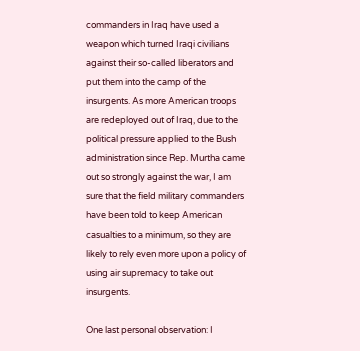commanders in Iraq have used a weapon which turned Iraqi civilians against their so-called liberators and put them into the camp of the insurgents. As more American troops are redeployed out of Iraq, due to the political pressure applied to the Bush administration since Rep. Murtha came out so strongly against the war, I am sure that the field military commanders have been told to keep American casualties to a minimum, so they are likely to rely even more upon a policy of using air supremacy to take out insurgents.

One last personal observation: I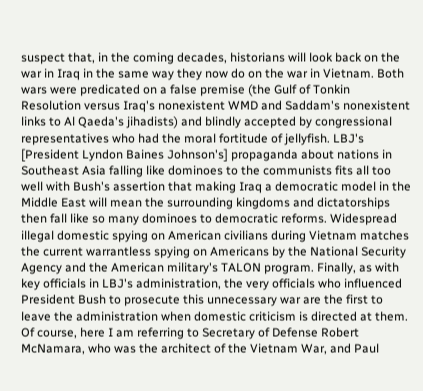suspect that, in the coming decades, historians will look back on the war in Iraq in the same way they now do on the war in Vietnam. Both wars were predicated on a false premise (the Gulf of Tonkin Resolution versus Iraq's nonexistent WMD and Saddam's nonexistent links to Al Qaeda's jihadists) and blindly accepted by congressional representatives who had the moral fortitude of jellyfish. LBJ's [President Lyndon Baines Johnson's] propaganda about nations in Southeast Asia falling like dominoes to the communists fits all too well with Bush's assertion that making Iraq a democratic model in the Middle East will mean the surrounding kingdoms and dictatorships then fall like so many dominoes to democratic reforms. Widespread illegal domestic spying on American civilians during Vietnam matches the current warrantless spying on Americans by the National Security Agency and the American military's TALON program. Finally, as with key officials in LBJ's administration, the very officials who influenced President Bush to prosecute this unnecessary war are the first to leave the administration when domestic criticism is directed at them. Of course, here I am referring to Secretary of Defense Robert McNamara, who was the architect of the Vietnam War, and Paul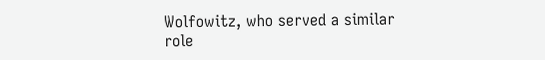Wolfowitz, who served a similar role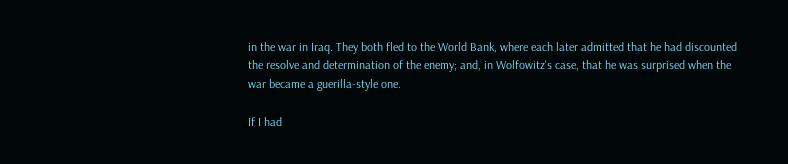in the war in Iraq. They both fled to the World Bank, where each later admitted that he had discounted the resolve and determination of the enemy; and, in Wolfowitz's case, that he was surprised when the war became a guerilla-style one.

If I had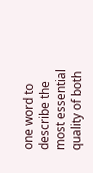one word to describe the most essential quality of both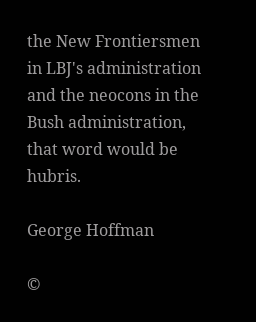the New Frontiersmen in LBJ's administration and the neocons in the Bush administration, that word would be hubris.

George Hoffman

©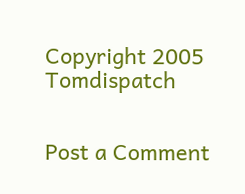Copyright 2005 Tomdispatch


Post a Comment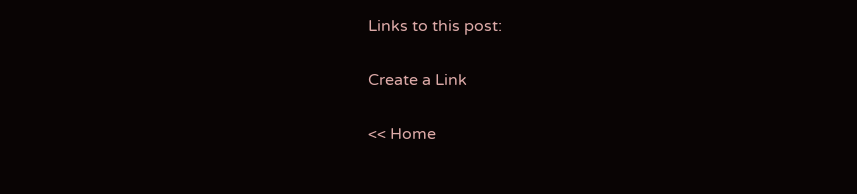Links to this post:

Create a Link

<< Home